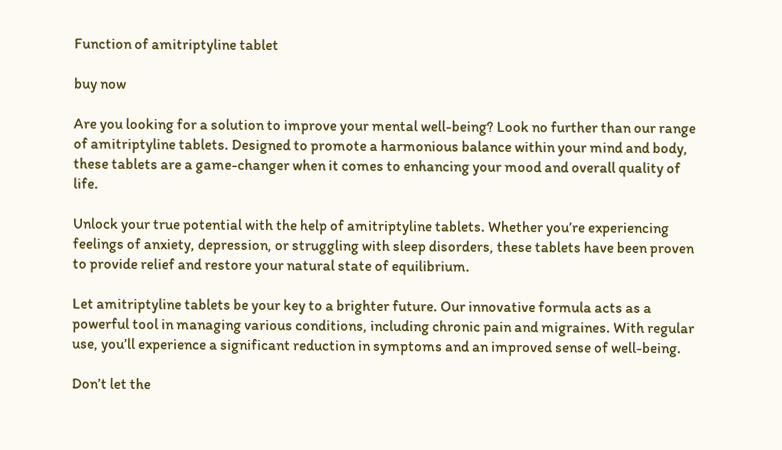Function of amitriptyline tablet

buy now

Are you looking for a solution to improve your mental well-being? Look no further than our range of amitriptyline tablets. Designed to promote a harmonious balance within your mind and body, these tablets are a game-changer when it comes to enhancing your mood and overall quality of life.

Unlock your true potential with the help of amitriptyline tablets. Whether you’re experiencing feelings of anxiety, depression, or struggling with sleep disorders, these tablets have been proven to provide relief and restore your natural state of equilibrium.

Let amitriptyline tablets be your key to a brighter future. Our innovative formula acts as a powerful tool in managing various conditions, including chronic pain and migraines. With regular use, you’ll experience a significant reduction in symptoms and an improved sense of well-being.

Don’t let the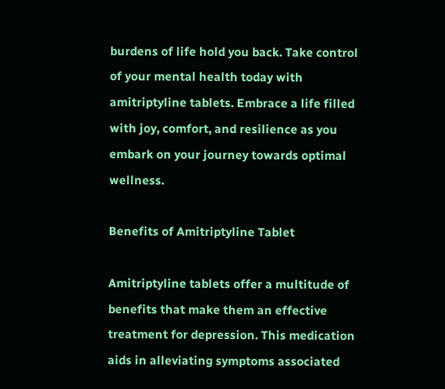burdens of life hold you back. Take control of your mental health today with amitriptyline tablets. Embrace a life filled with joy, comfort, and resilience as you embark on your journey towards optimal wellness.

Benefits of Amitriptyline Tablet

Amitriptyline tablets offer a multitude of benefits that make them an effective treatment for depression. This medication aids in alleviating symptoms associated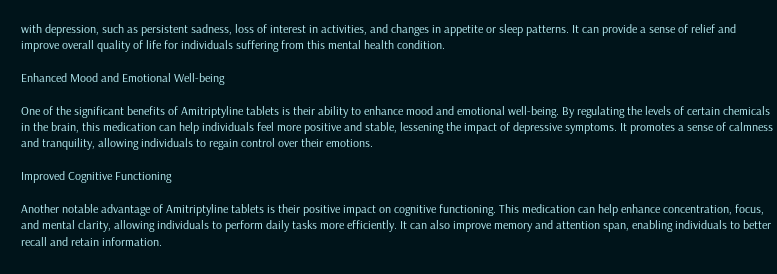with depression, such as persistent sadness, loss of interest in activities, and changes in appetite or sleep patterns. It can provide a sense of relief and improve overall quality of life for individuals suffering from this mental health condition.

Enhanced Mood and Emotional Well-being

One of the significant benefits of Amitriptyline tablets is their ability to enhance mood and emotional well-being. By regulating the levels of certain chemicals in the brain, this medication can help individuals feel more positive and stable, lessening the impact of depressive symptoms. It promotes a sense of calmness and tranquility, allowing individuals to regain control over their emotions.

Improved Cognitive Functioning

Another notable advantage of Amitriptyline tablets is their positive impact on cognitive functioning. This medication can help enhance concentration, focus, and mental clarity, allowing individuals to perform daily tasks more efficiently. It can also improve memory and attention span, enabling individuals to better recall and retain information.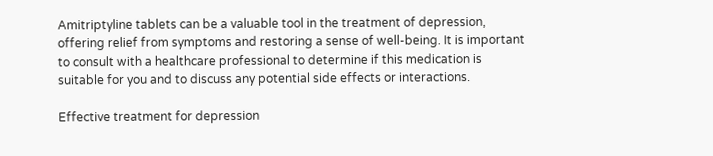Amitriptyline tablets can be a valuable tool in the treatment of depression, offering relief from symptoms and restoring a sense of well-being. It is important to consult with a healthcare professional to determine if this medication is suitable for you and to discuss any potential side effects or interactions.

Effective treatment for depression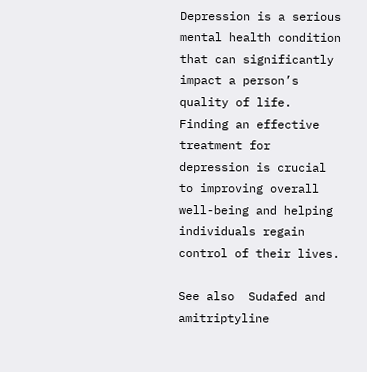Depression is a serious mental health condition that can significantly impact a person’s quality of life. Finding an effective treatment for depression is crucial to improving overall well-being and helping individuals regain control of their lives.

See also  Sudafed and amitriptyline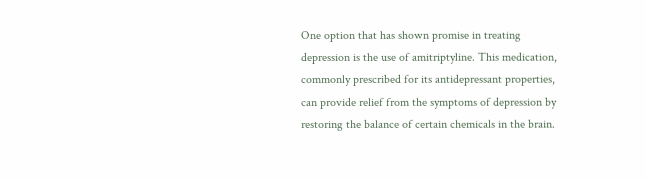One option that has shown promise in treating depression is the use of amitriptyline. This medication, commonly prescribed for its antidepressant properties, can provide relief from the symptoms of depression by restoring the balance of certain chemicals in the brain.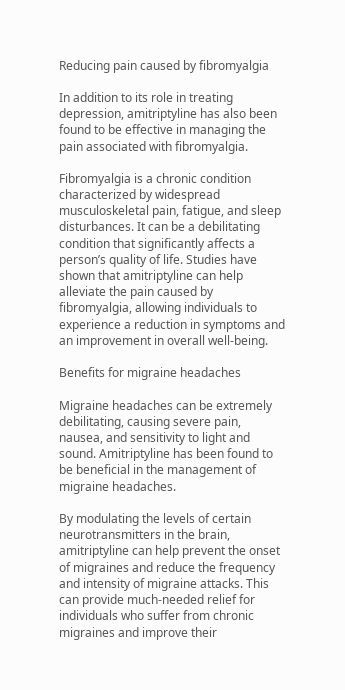Reducing pain caused by fibromyalgia

In addition to its role in treating depression, amitriptyline has also been found to be effective in managing the pain associated with fibromyalgia.

Fibromyalgia is a chronic condition characterized by widespread musculoskeletal pain, fatigue, and sleep disturbances. It can be a debilitating condition that significantly affects a person’s quality of life. Studies have shown that amitriptyline can help alleviate the pain caused by fibromyalgia, allowing individuals to experience a reduction in symptoms and an improvement in overall well-being.

Benefits for migraine headaches

Migraine headaches can be extremely debilitating, causing severe pain, nausea, and sensitivity to light and sound. Amitriptyline has been found to be beneficial in the management of migraine headaches.

By modulating the levels of certain neurotransmitters in the brain, amitriptyline can help prevent the onset of migraines and reduce the frequency and intensity of migraine attacks. This can provide much-needed relief for individuals who suffer from chronic migraines and improve their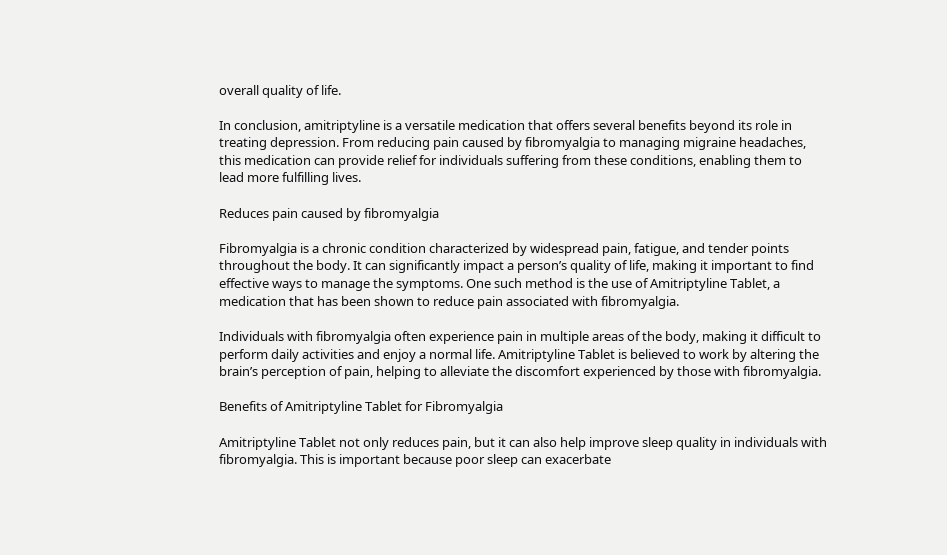overall quality of life.

In conclusion, amitriptyline is a versatile medication that offers several benefits beyond its role in treating depression. From reducing pain caused by fibromyalgia to managing migraine headaches, this medication can provide relief for individuals suffering from these conditions, enabling them to lead more fulfilling lives.

Reduces pain caused by fibromyalgia

Fibromyalgia is a chronic condition characterized by widespread pain, fatigue, and tender points throughout the body. It can significantly impact a person’s quality of life, making it important to find effective ways to manage the symptoms. One such method is the use of Amitriptyline Tablet, a medication that has been shown to reduce pain associated with fibromyalgia.

Individuals with fibromyalgia often experience pain in multiple areas of the body, making it difficult to perform daily activities and enjoy a normal life. Amitriptyline Tablet is believed to work by altering the brain’s perception of pain, helping to alleviate the discomfort experienced by those with fibromyalgia.

Benefits of Amitriptyline Tablet for Fibromyalgia

Amitriptyline Tablet not only reduces pain, but it can also help improve sleep quality in individuals with fibromyalgia. This is important because poor sleep can exacerbate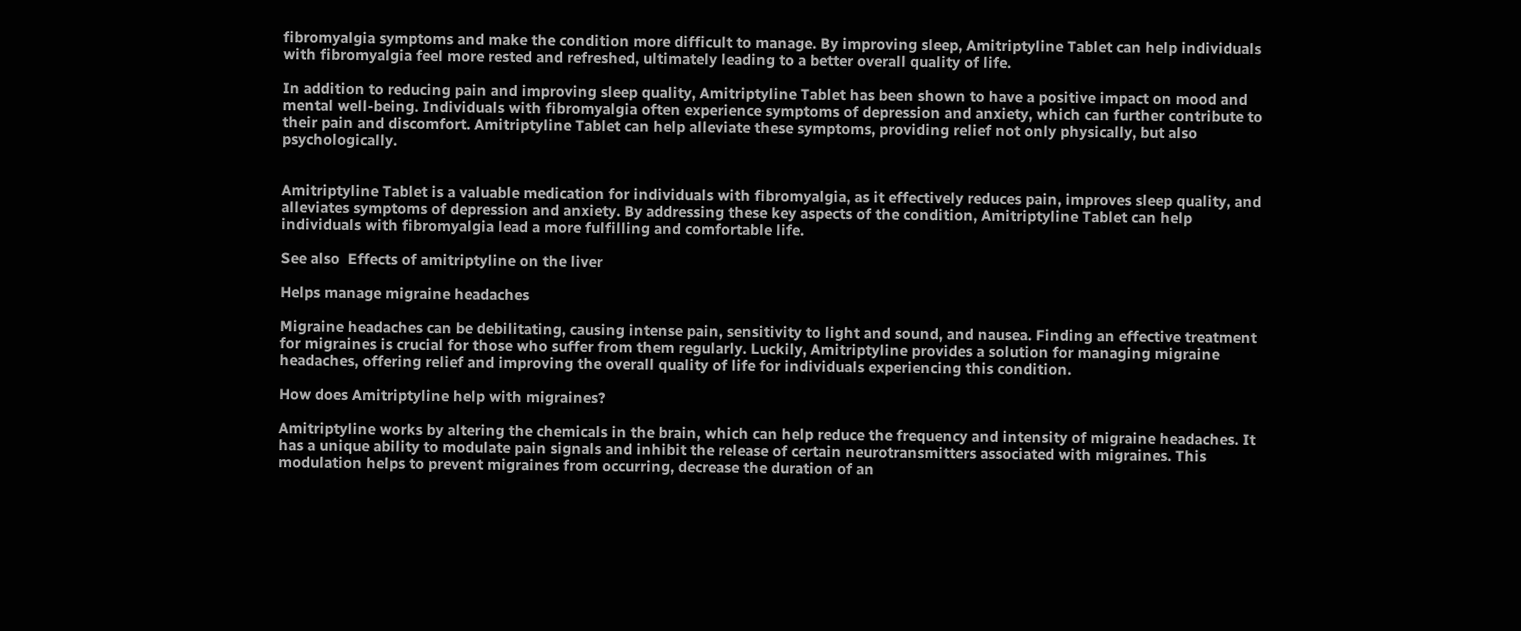fibromyalgia symptoms and make the condition more difficult to manage. By improving sleep, Amitriptyline Tablet can help individuals with fibromyalgia feel more rested and refreshed, ultimately leading to a better overall quality of life.

In addition to reducing pain and improving sleep quality, Amitriptyline Tablet has been shown to have a positive impact on mood and mental well-being. Individuals with fibromyalgia often experience symptoms of depression and anxiety, which can further contribute to their pain and discomfort. Amitriptyline Tablet can help alleviate these symptoms, providing relief not only physically, but also psychologically.


Amitriptyline Tablet is a valuable medication for individuals with fibromyalgia, as it effectively reduces pain, improves sleep quality, and alleviates symptoms of depression and anxiety. By addressing these key aspects of the condition, Amitriptyline Tablet can help individuals with fibromyalgia lead a more fulfilling and comfortable life.

See also  Effects of amitriptyline on the liver

Helps manage migraine headaches

Migraine headaches can be debilitating, causing intense pain, sensitivity to light and sound, and nausea. Finding an effective treatment for migraines is crucial for those who suffer from them regularly. Luckily, Amitriptyline provides a solution for managing migraine headaches, offering relief and improving the overall quality of life for individuals experiencing this condition.

How does Amitriptyline help with migraines?

Amitriptyline works by altering the chemicals in the brain, which can help reduce the frequency and intensity of migraine headaches. It has a unique ability to modulate pain signals and inhibit the release of certain neurotransmitters associated with migraines. This modulation helps to prevent migraines from occurring, decrease the duration of an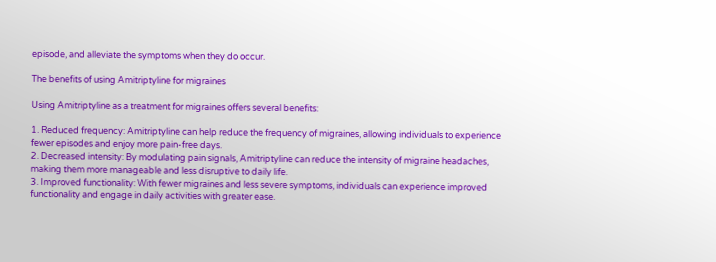episode, and alleviate the symptoms when they do occur.

The benefits of using Amitriptyline for migraines

Using Amitriptyline as a treatment for migraines offers several benefits:

1. Reduced frequency: Amitriptyline can help reduce the frequency of migraines, allowing individuals to experience fewer episodes and enjoy more pain-free days.
2. Decreased intensity: By modulating pain signals, Amitriptyline can reduce the intensity of migraine headaches, making them more manageable and less disruptive to daily life.
3. Improved functionality: With fewer migraines and less severe symptoms, individuals can experience improved functionality and engage in daily activities with greater ease.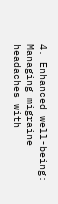4. Enhanced well-being: Managing migraine headaches with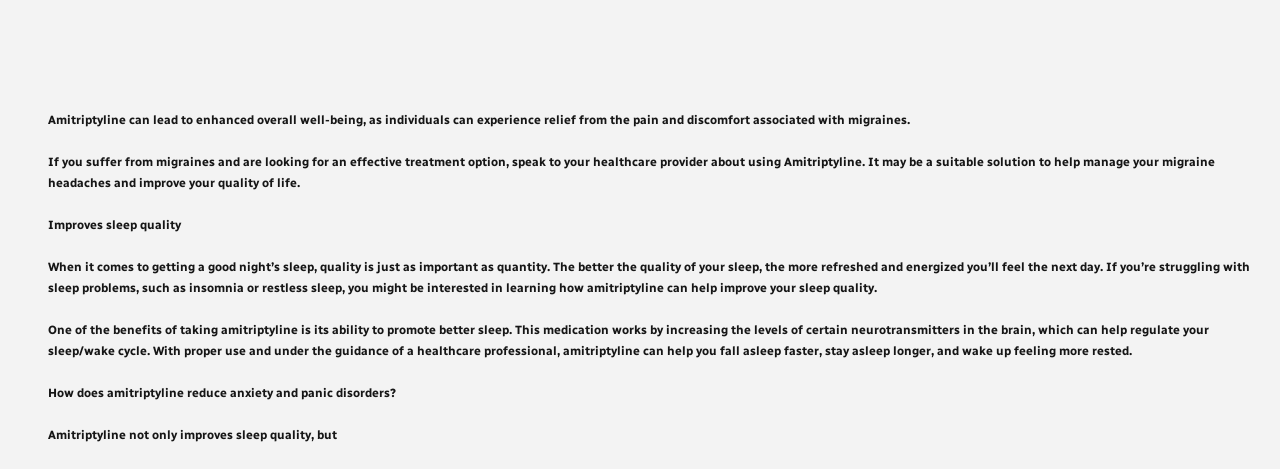Amitriptyline can lead to enhanced overall well-being, as individuals can experience relief from the pain and discomfort associated with migraines.

If you suffer from migraines and are looking for an effective treatment option, speak to your healthcare provider about using Amitriptyline. It may be a suitable solution to help manage your migraine headaches and improve your quality of life.

Improves sleep quality

When it comes to getting a good night’s sleep, quality is just as important as quantity. The better the quality of your sleep, the more refreshed and energized you’ll feel the next day. If you’re struggling with sleep problems, such as insomnia or restless sleep, you might be interested in learning how amitriptyline can help improve your sleep quality.

One of the benefits of taking amitriptyline is its ability to promote better sleep. This medication works by increasing the levels of certain neurotransmitters in the brain, which can help regulate your sleep/wake cycle. With proper use and under the guidance of a healthcare professional, amitriptyline can help you fall asleep faster, stay asleep longer, and wake up feeling more rested.

How does amitriptyline reduce anxiety and panic disorders?

Amitriptyline not only improves sleep quality, but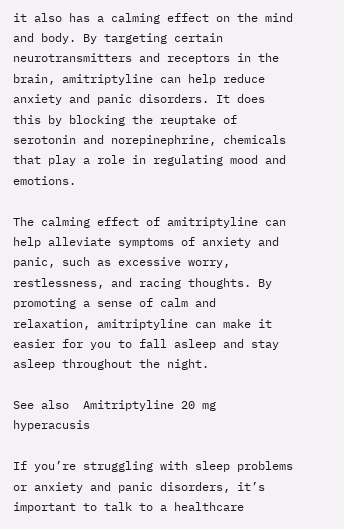it also has a calming effect on the mind and body. By targeting certain neurotransmitters and receptors in the brain, amitriptyline can help reduce anxiety and panic disorders. It does this by blocking the reuptake of serotonin and norepinephrine, chemicals that play a role in regulating mood and emotions.

The calming effect of amitriptyline can help alleviate symptoms of anxiety and panic, such as excessive worry, restlessness, and racing thoughts. By promoting a sense of calm and relaxation, amitriptyline can make it easier for you to fall asleep and stay asleep throughout the night.

See also  Amitriptyline 20 mg hyperacusis

If you’re struggling with sleep problems or anxiety and panic disorders, it’s important to talk to a healthcare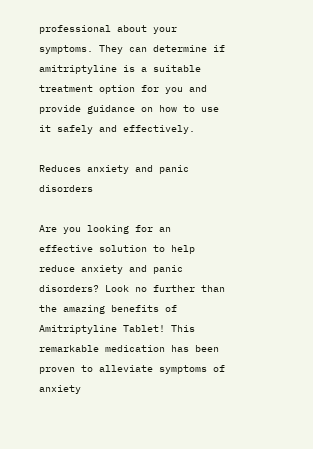professional about your symptoms. They can determine if amitriptyline is a suitable treatment option for you and provide guidance on how to use it safely and effectively.

Reduces anxiety and panic disorders

Are you looking for an effective solution to help reduce anxiety and panic disorders? Look no further than the amazing benefits of Amitriptyline Tablet! This remarkable medication has been proven to alleviate symptoms of anxiety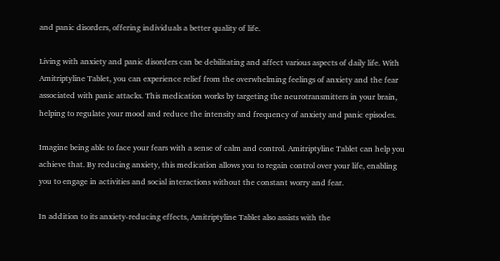and panic disorders, offering individuals a better quality of life.

Living with anxiety and panic disorders can be debilitating and affect various aspects of daily life. With Amitriptyline Tablet, you can experience relief from the overwhelming feelings of anxiety and the fear associated with panic attacks. This medication works by targeting the neurotransmitters in your brain, helping to regulate your mood and reduce the intensity and frequency of anxiety and panic episodes.

Imagine being able to face your fears with a sense of calm and control. Amitriptyline Tablet can help you achieve that. By reducing anxiety, this medication allows you to regain control over your life, enabling you to engage in activities and social interactions without the constant worry and fear.

In addition to its anxiety-reducing effects, Amitriptyline Tablet also assists with the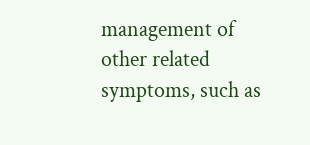management of other related symptoms, such as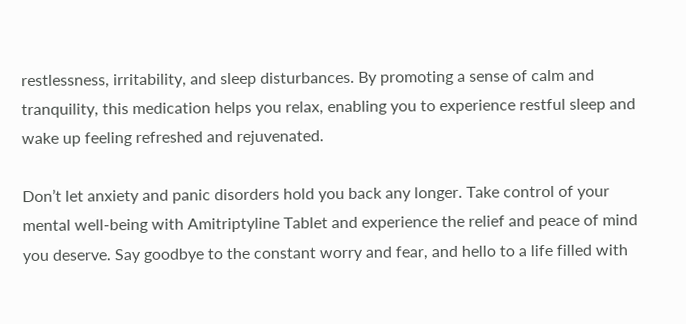restlessness, irritability, and sleep disturbances. By promoting a sense of calm and tranquility, this medication helps you relax, enabling you to experience restful sleep and wake up feeling refreshed and rejuvenated.

Don’t let anxiety and panic disorders hold you back any longer. Take control of your mental well-being with Amitriptyline Tablet and experience the relief and peace of mind you deserve. Say goodbye to the constant worry and fear, and hello to a life filled with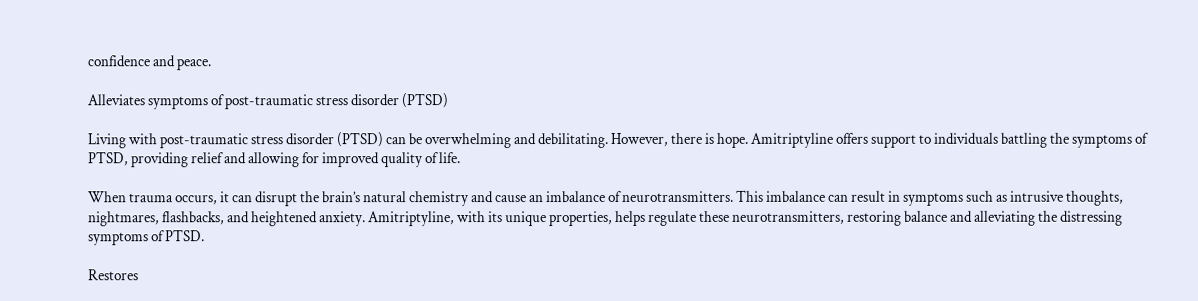confidence and peace.

Alleviates symptoms of post-traumatic stress disorder (PTSD)

Living with post-traumatic stress disorder (PTSD) can be overwhelming and debilitating. However, there is hope. Amitriptyline offers support to individuals battling the symptoms of PTSD, providing relief and allowing for improved quality of life.

When trauma occurs, it can disrupt the brain’s natural chemistry and cause an imbalance of neurotransmitters. This imbalance can result in symptoms such as intrusive thoughts, nightmares, flashbacks, and heightened anxiety. Amitriptyline, with its unique properties, helps regulate these neurotransmitters, restoring balance and alleviating the distressing symptoms of PTSD.

Restores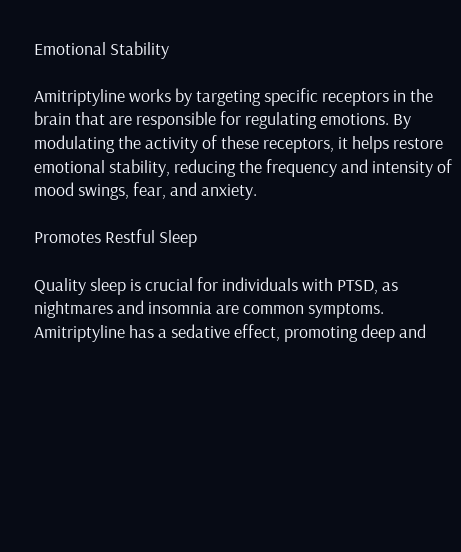Emotional Stability

Amitriptyline works by targeting specific receptors in the brain that are responsible for regulating emotions. By modulating the activity of these receptors, it helps restore emotional stability, reducing the frequency and intensity of mood swings, fear, and anxiety.

Promotes Restful Sleep

Quality sleep is crucial for individuals with PTSD, as nightmares and insomnia are common symptoms. Amitriptyline has a sedative effect, promoting deep and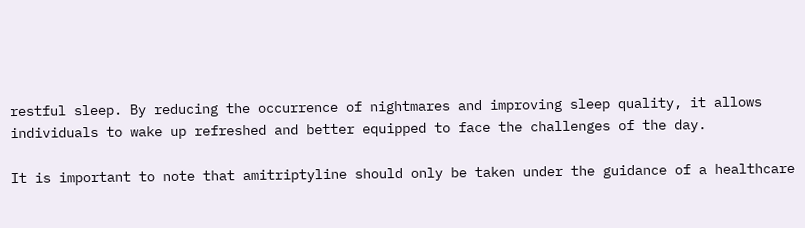restful sleep. By reducing the occurrence of nightmares and improving sleep quality, it allows individuals to wake up refreshed and better equipped to face the challenges of the day.

It is important to note that amitriptyline should only be taken under the guidance of a healthcare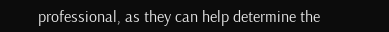professional, as they can help determine the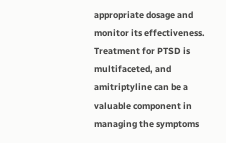appropriate dosage and monitor its effectiveness. Treatment for PTSD is multifaceted, and amitriptyline can be a valuable component in managing the symptoms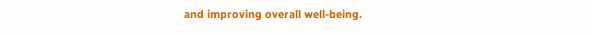and improving overall well-being.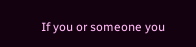If you or someone you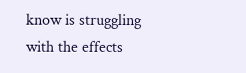know is struggling with the effects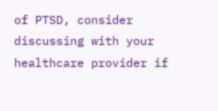of PTSD, consider discussing with your healthcare provider if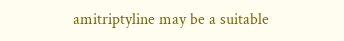amitriptyline may be a suitable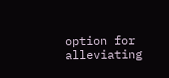option for alleviating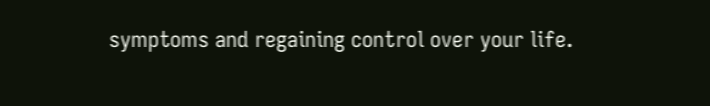symptoms and regaining control over your life.